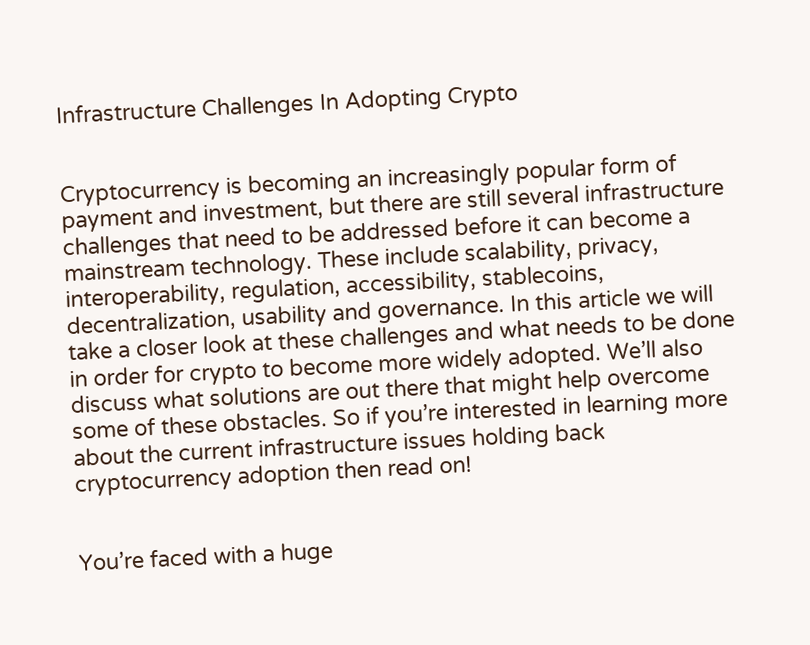Infrastructure Challenges In Adopting Crypto


Cryptocurrency is becoming an increasingly popular form of payment and investment, but there are still several infrastructure challenges that need to be addressed before it can become a mainstream technology. These include scalability, privacy, interoperability, regulation, accessibility, stablecoins, decentralization, usability and governance. In this article we will take a closer look at these challenges and what needs to be done in order for crypto to become more widely adopted. We’ll also discuss what solutions are out there that might help overcome some of these obstacles. So if you’re interested in learning more about the current infrastructure issues holding back cryptocurrency adoption then read on!


You’re faced with a huge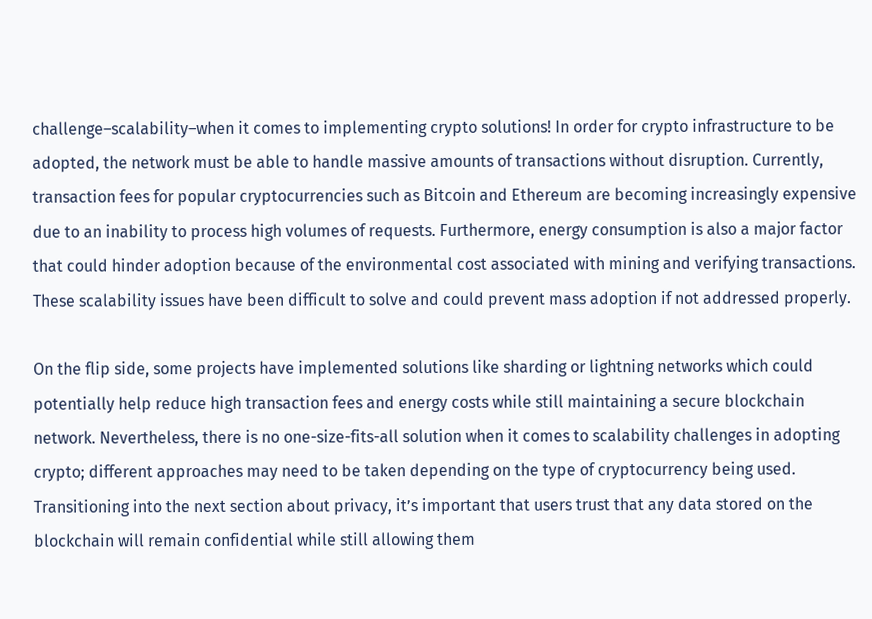challenge–scalability–when it comes to implementing crypto solutions! In order for crypto infrastructure to be adopted, the network must be able to handle massive amounts of transactions without disruption. Currently, transaction fees for popular cryptocurrencies such as Bitcoin and Ethereum are becoming increasingly expensive due to an inability to process high volumes of requests. Furthermore, energy consumption is also a major factor that could hinder adoption because of the environmental cost associated with mining and verifying transactions. These scalability issues have been difficult to solve and could prevent mass adoption if not addressed properly.

On the flip side, some projects have implemented solutions like sharding or lightning networks which could potentially help reduce high transaction fees and energy costs while still maintaining a secure blockchain network. Nevertheless, there is no one-size-fits-all solution when it comes to scalability challenges in adopting crypto; different approaches may need to be taken depending on the type of cryptocurrency being used. Transitioning into the next section about privacy, it’s important that users trust that any data stored on the blockchain will remain confidential while still allowing them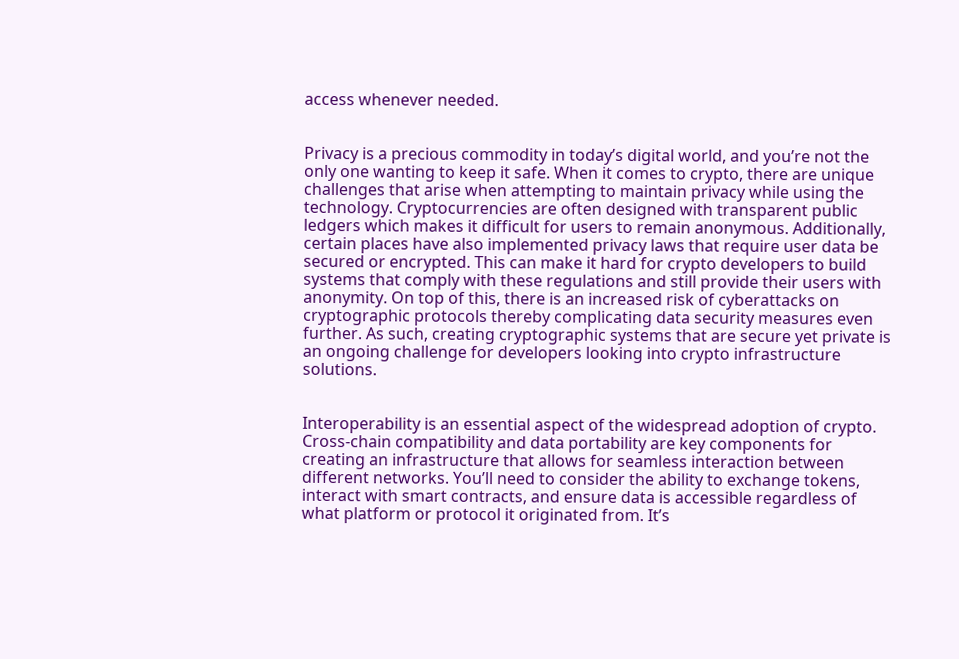access whenever needed.


Privacy is a precious commodity in today’s digital world, and you’re not the only one wanting to keep it safe. When it comes to crypto, there are unique challenges that arise when attempting to maintain privacy while using the technology. Cryptocurrencies are often designed with transparent public ledgers which makes it difficult for users to remain anonymous. Additionally, certain places have also implemented privacy laws that require user data be secured or encrypted. This can make it hard for crypto developers to build systems that comply with these regulations and still provide their users with anonymity. On top of this, there is an increased risk of cyberattacks on cryptographic protocols thereby complicating data security measures even further. As such, creating cryptographic systems that are secure yet private is an ongoing challenge for developers looking into crypto infrastructure solutions.


Interoperability is an essential aspect of the widespread adoption of crypto. Cross-chain compatibility and data portability are key components for creating an infrastructure that allows for seamless interaction between different networks. You’ll need to consider the ability to exchange tokens, interact with smart contracts, and ensure data is accessible regardless of what platform or protocol it originated from. It’s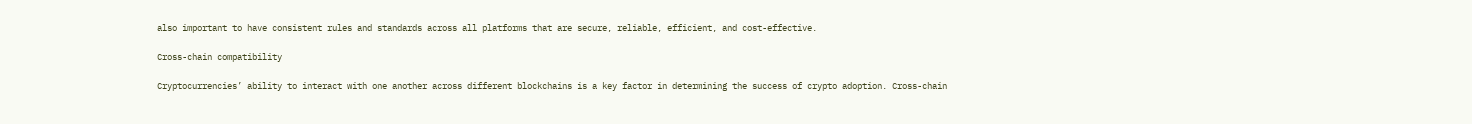also important to have consistent rules and standards across all platforms that are secure, reliable, efficient, and cost-effective.

Cross-chain compatibility

Cryptocurrencies’ ability to interact with one another across different blockchains is a key factor in determining the success of crypto adoption. Cross-chain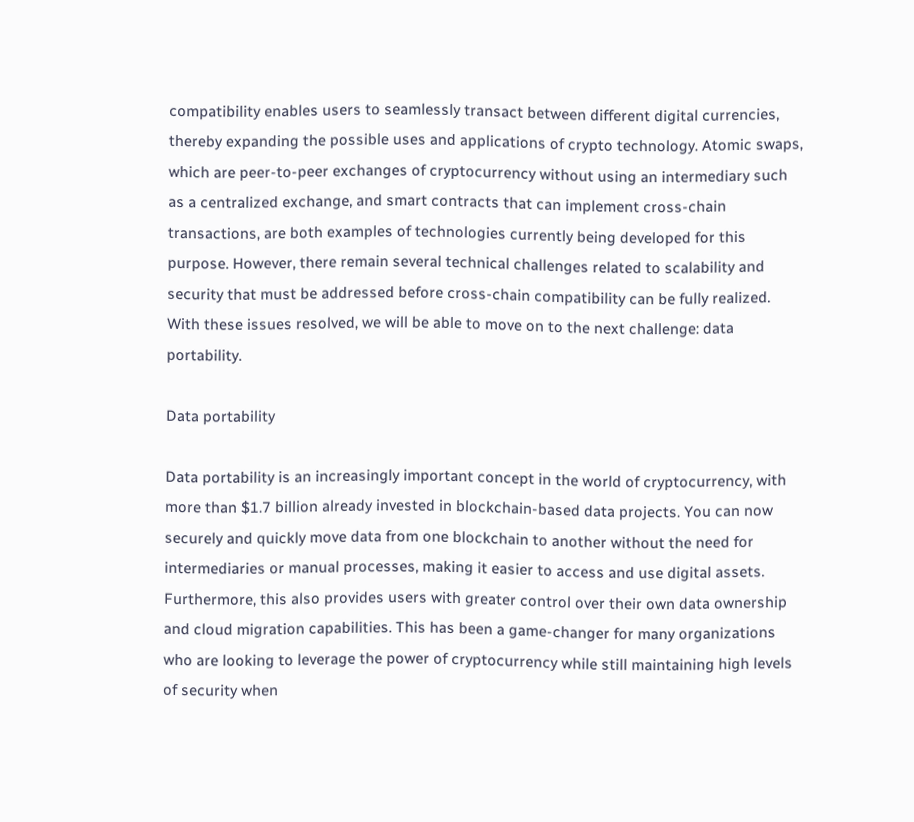compatibility enables users to seamlessly transact between different digital currencies, thereby expanding the possible uses and applications of crypto technology. Atomic swaps, which are peer-to-peer exchanges of cryptocurrency without using an intermediary such as a centralized exchange, and smart contracts that can implement cross-chain transactions, are both examples of technologies currently being developed for this purpose. However, there remain several technical challenges related to scalability and security that must be addressed before cross-chain compatibility can be fully realized. With these issues resolved, we will be able to move on to the next challenge: data portability.

Data portability

Data portability is an increasingly important concept in the world of cryptocurrency, with more than $1.7 billion already invested in blockchain-based data projects. You can now securely and quickly move data from one blockchain to another without the need for intermediaries or manual processes, making it easier to access and use digital assets. Furthermore, this also provides users with greater control over their own data ownership and cloud migration capabilities. This has been a game-changer for many organizations who are looking to leverage the power of cryptocurrency while still maintaining high levels of security when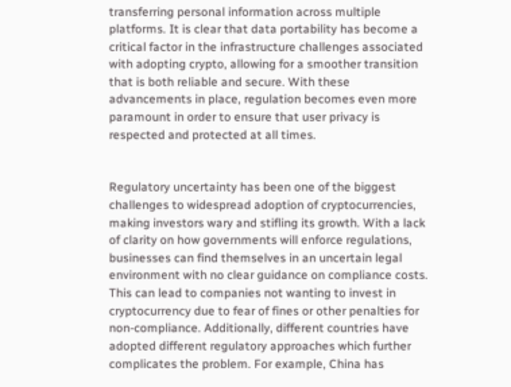transferring personal information across multiple platforms. It is clear that data portability has become a critical factor in the infrastructure challenges associated with adopting crypto, allowing for a smoother transition that is both reliable and secure. With these advancements in place, regulation becomes even more paramount in order to ensure that user privacy is respected and protected at all times.


Regulatory uncertainty has been one of the biggest challenges to widespread adoption of cryptocurrencies, making investors wary and stifling its growth. With a lack of clarity on how governments will enforce regulations, businesses can find themselves in an uncertain legal environment with no clear guidance on compliance costs. This can lead to companies not wanting to invest in cryptocurrency due to fear of fines or other penalties for non-compliance. Additionally, different countries have adopted different regulatory approaches which further complicates the problem. For example, China has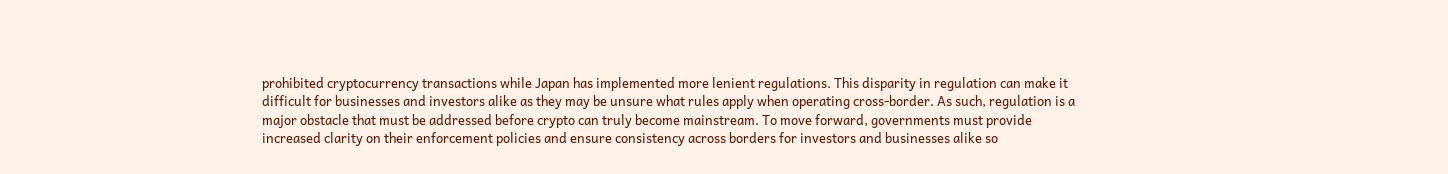prohibited cryptocurrency transactions while Japan has implemented more lenient regulations. This disparity in regulation can make it difficult for businesses and investors alike as they may be unsure what rules apply when operating cross-border. As such, regulation is a major obstacle that must be addressed before crypto can truly become mainstream. To move forward, governments must provide increased clarity on their enforcement policies and ensure consistency across borders for investors and businesses alike so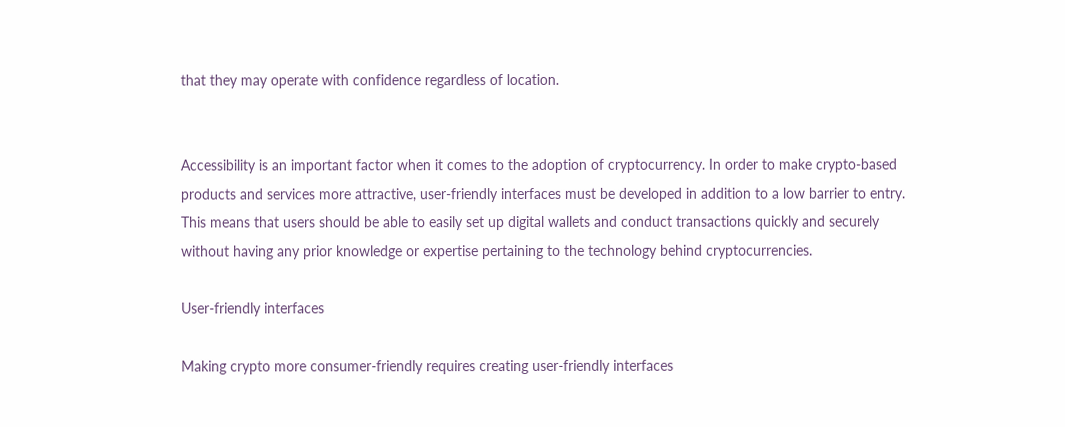that they may operate with confidence regardless of location.


Accessibility is an important factor when it comes to the adoption of cryptocurrency. In order to make crypto-based products and services more attractive, user-friendly interfaces must be developed in addition to a low barrier to entry. This means that users should be able to easily set up digital wallets and conduct transactions quickly and securely without having any prior knowledge or expertise pertaining to the technology behind cryptocurrencies.

User-friendly interfaces

Making crypto more consumer-friendly requires creating user-friendly interfaces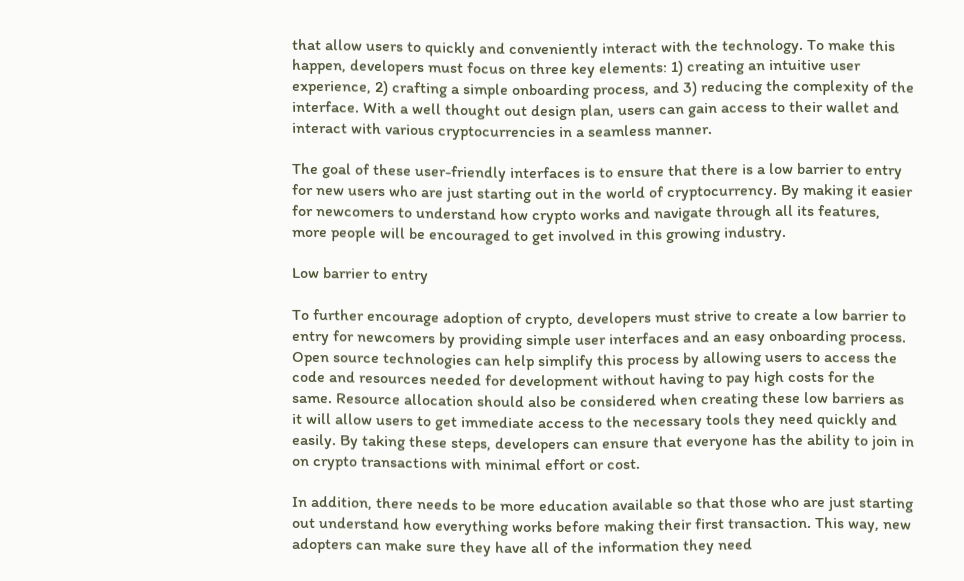that allow users to quickly and conveniently interact with the technology. To make this happen, developers must focus on three key elements: 1) creating an intuitive user experience, 2) crafting a simple onboarding process, and 3) reducing the complexity of the interface. With a well thought out design plan, users can gain access to their wallet and interact with various cryptocurrencies in a seamless manner.

The goal of these user-friendly interfaces is to ensure that there is a low barrier to entry for new users who are just starting out in the world of cryptocurrency. By making it easier for newcomers to understand how crypto works and navigate through all its features, more people will be encouraged to get involved in this growing industry.

Low barrier to entry

To further encourage adoption of crypto, developers must strive to create a low barrier to entry for newcomers by providing simple user interfaces and an easy onboarding process. Open source technologies can help simplify this process by allowing users to access the code and resources needed for development without having to pay high costs for the same. Resource allocation should also be considered when creating these low barriers as it will allow users to get immediate access to the necessary tools they need quickly and easily. By taking these steps, developers can ensure that everyone has the ability to join in on crypto transactions with minimal effort or cost.

In addition, there needs to be more education available so that those who are just starting out understand how everything works before making their first transaction. This way, new adopters can make sure they have all of the information they need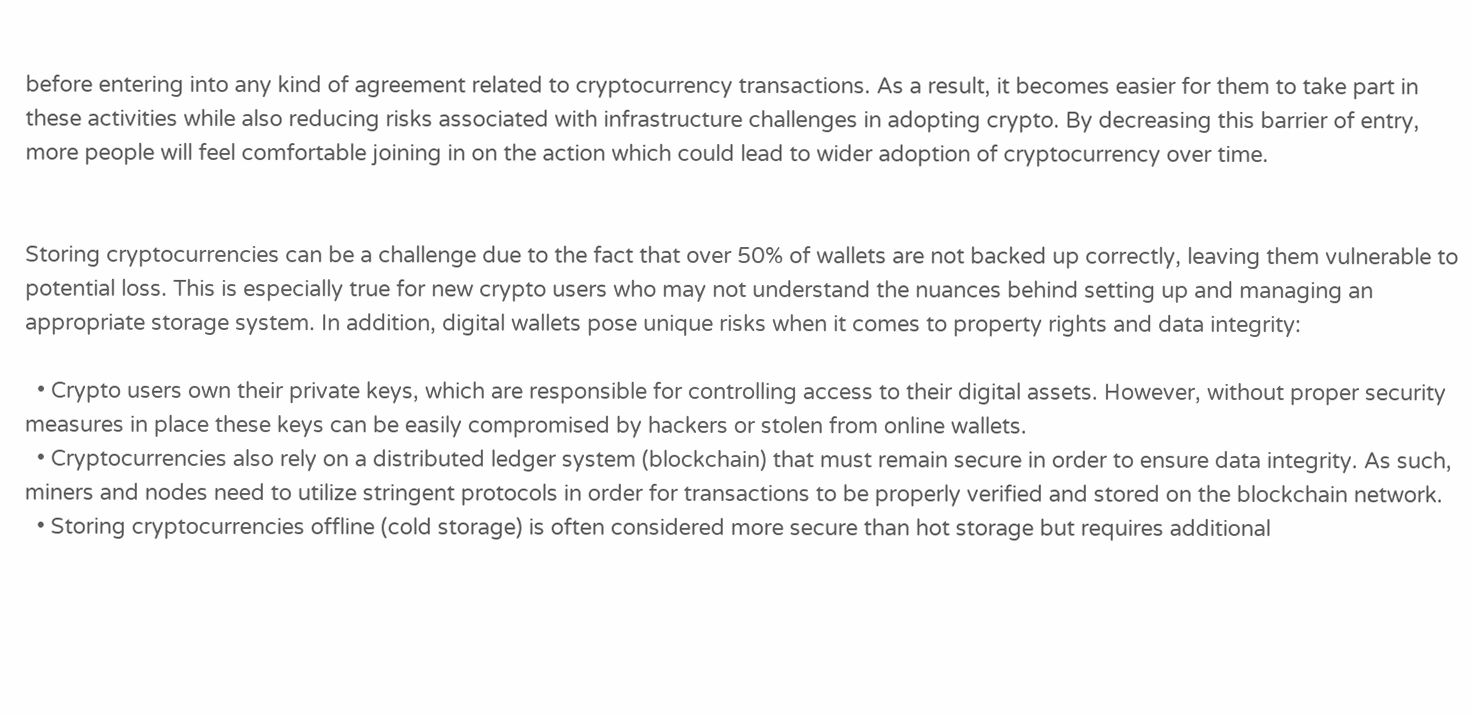before entering into any kind of agreement related to cryptocurrency transactions. As a result, it becomes easier for them to take part in these activities while also reducing risks associated with infrastructure challenges in adopting crypto. By decreasing this barrier of entry, more people will feel comfortable joining in on the action which could lead to wider adoption of cryptocurrency over time.


Storing cryptocurrencies can be a challenge due to the fact that over 50% of wallets are not backed up correctly, leaving them vulnerable to potential loss. This is especially true for new crypto users who may not understand the nuances behind setting up and managing an appropriate storage system. In addition, digital wallets pose unique risks when it comes to property rights and data integrity:

  • Crypto users own their private keys, which are responsible for controlling access to their digital assets. However, without proper security measures in place these keys can be easily compromised by hackers or stolen from online wallets.
  • Cryptocurrencies also rely on a distributed ledger system (blockchain) that must remain secure in order to ensure data integrity. As such, miners and nodes need to utilize stringent protocols in order for transactions to be properly verified and stored on the blockchain network.
  • Storing cryptocurrencies offline (cold storage) is often considered more secure than hot storage but requires additional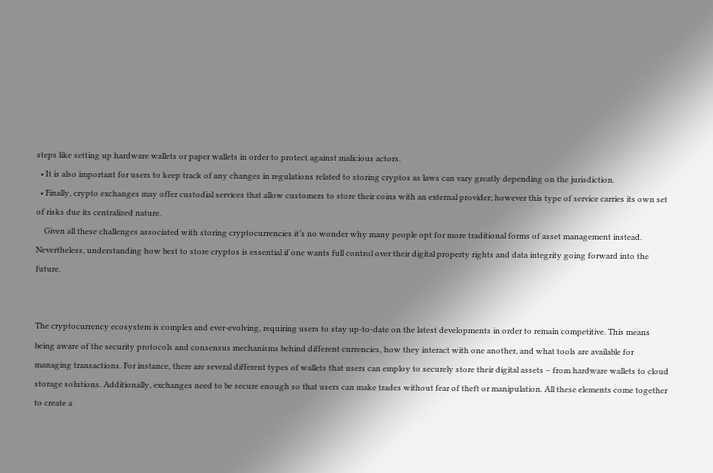steps like setting up hardware wallets or paper wallets in order to protect against malicious actors.
  • It is also important for users to keep track of any changes in regulations related to storing cryptos as laws can vary greatly depending on the jurisdiction.
  • Finally, crypto exchanges may offer custodial services that allow customers to store their coins with an external provider; however this type of service carries its own set of risks due its centralized nature.
    Given all these challenges associated with storing cryptocurrencies it’s no wonder why many people opt for more traditional forms of asset management instead. Nevertheless, understanding how best to store cryptos is essential if one wants full control over their digital property rights and data integrity going forward into the future.


The cryptocurrency ecosystem is complex and ever-evolving, requiring users to stay up-to-date on the latest developments in order to remain competitive. This means being aware of the security protocols and consensus mechanisms behind different currencies, how they interact with one another, and what tools are available for managing transactions. For instance, there are several different types of wallets that users can employ to securely store their digital assets – from hardware wallets to cloud storage solutions. Additionally, exchanges need to be secure enough so that users can make trades without fear of theft or manipulation. All these elements come together to create a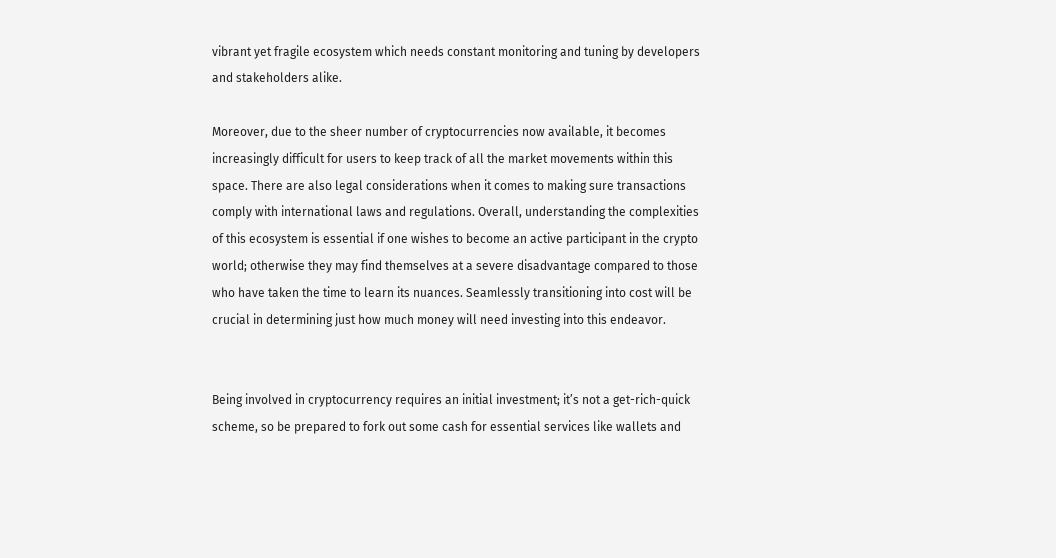vibrant yet fragile ecosystem which needs constant monitoring and tuning by developers and stakeholders alike.

Moreover, due to the sheer number of cryptocurrencies now available, it becomes increasingly difficult for users to keep track of all the market movements within this space. There are also legal considerations when it comes to making sure transactions comply with international laws and regulations. Overall, understanding the complexities of this ecosystem is essential if one wishes to become an active participant in the crypto world; otherwise they may find themselves at a severe disadvantage compared to those who have taken the time to learn its nuances. Seamlessly transitioning into cost will be crucial in determining just how much money will need investing into this endeavor.


Being involved in cryptocurrency requires an initial investment; it’s not a get-rich-quick scheme, so be prepared to fork out some cash for essential services like wallets and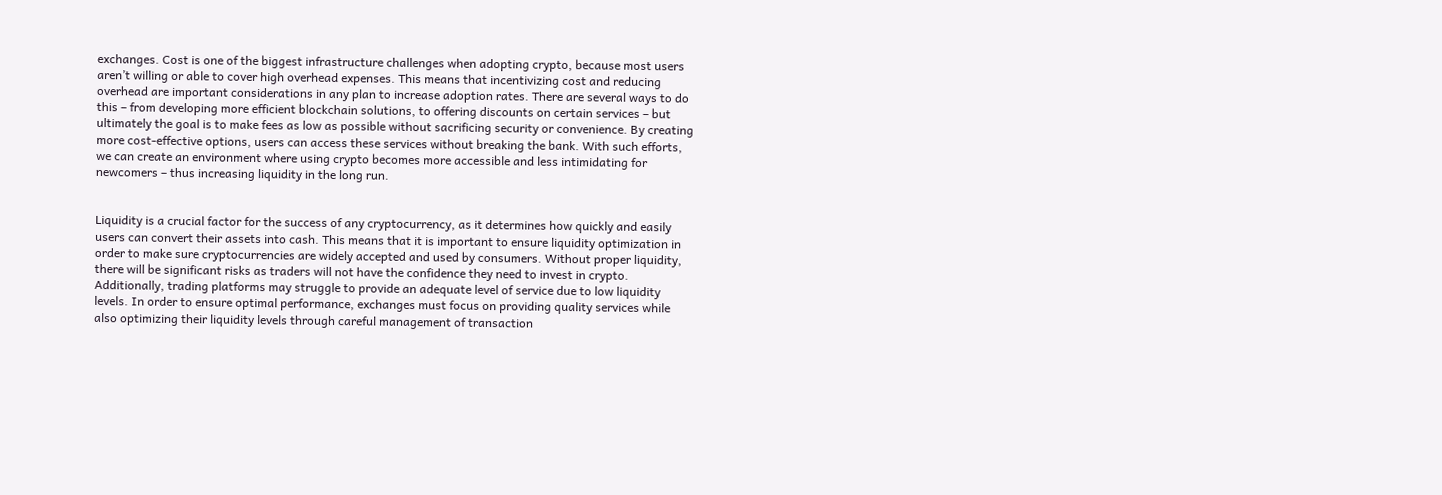exchanges. Cost is one of the biggest infrastructure challenges when adopting crypto, because most users aren’t willing or able to cover high overhead expenses. This means that incentivizing cost and reducing overhead are important considerations in any plan to increase adoption rates. There are several ways to do this – from developing more efficient blockchain solutions, to offering discounts on certain services – but ultimately the goal is to make fees as low as possible without sacrificing security or convenience. By creating more cost-effective options, users can access these services without breaking the bank. With such efforts, we can create an environment where using crypto becomes more accessible and less intimidating for newcomers – thus increasing liquidity in the long run.


Liquidity is a crucial factor for the success of any cryptocurrency, as it determines how quickly and easily users can convert their assets into cash. This means that it is important to ensure liquidity optimization in order to make sure cryptocurrencies are widely accepted and used by consumers. Without proper liquidity, there will be significant risks as traders will not have the confidence they need to invest in crypto. Additionally, trading platforms may struggle to provide an adequate level of service due to low liquidity levels. In order to ensure optimal performance, exchanges must focus on providing quality services while also optimizing their liquidity levels through careful management of transaction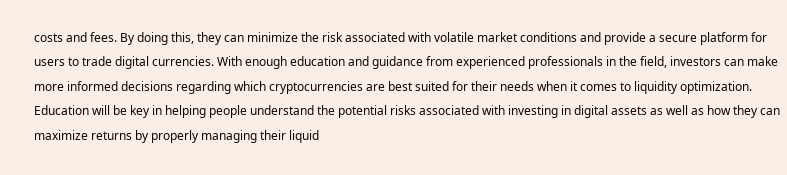costs and fees. By doing this, they can minimize the risk associated with volatile market conditions and provide a secure platform for users to trade digital currencies. With enough education and guidance from experienced professionals in the field, investors can make more informed decisions regarding which cryptocurrencies are best suited for their needs when it comes to liquidity optimization. Education will be key in helping people understand the potential risks associated with investing in digital assets as well as how they can maximize returns by properly managing their liquid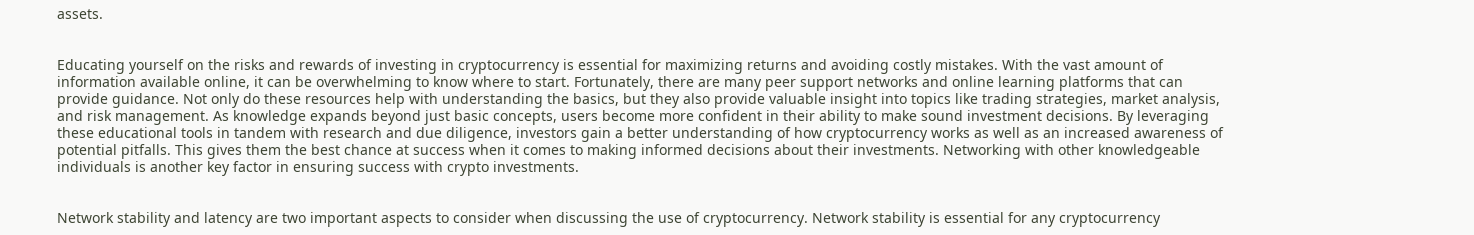assets.


Educating yourself on the risks and rewards of investing in cryptocurrency is essential for maximizing returns and avoiding costly mistakes. With the vast amount of information available online, it can be overwhelming to know where to start. Fortunately, there are many peer support networks and online learning platforms that can provide guidance. Not only do these resources help with understanding the basics, but they also provide valuable insight into topics like trading strategies, market analysis, and risk management. As knowledge expands beyond just basic concepts, users become more confident in their ability to make sound investment decisions. By leveraging these educational tools in tandem with research and due diligence, investors gain a better understanding of how cryptocurrency works as well as an increased awareness of potential pitfalls. This gives them the best chance at success when it comes to making informed decisions about their investments. Networking with other knowledgeable individuals is another key factor in ensuring success with crypto investments.


Network stability and latency are two important aspects to consider when discussing the use of cryptocurrency. Network stability is essential for any cryptocurrency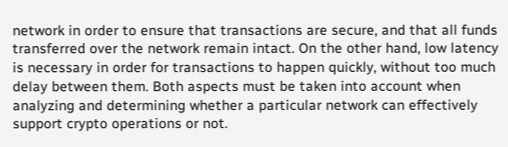network in order to ensure that transactions are secure, and that all funds transferred over the network remain intact. On the other hand, low latency is necessary in order for transactions to happen quickly, without too much delay between them. Both aspects must be taken into account when analyzing and determining whether a particular network can effectively support crypto operations or not.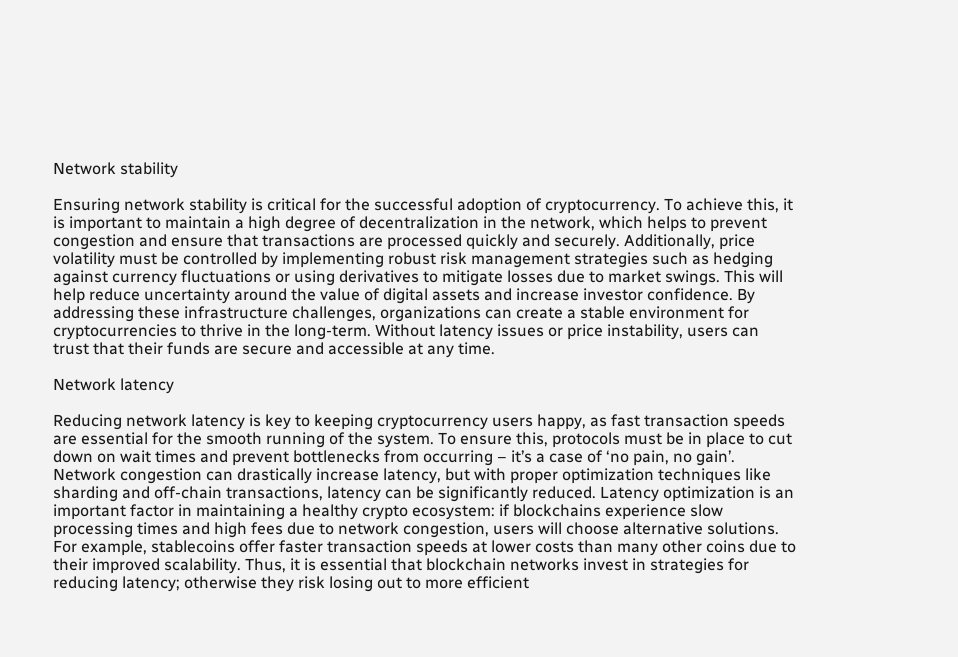Network stability

Ensuring network stability is critical for the successful adoption of cryptocurrency. To achieve this, it is important to maintain a high degree of decentralization in the network, which helps to prevent congestion and ensure that transactions are processed quickly and securely. Additionally, price volatility must be controlled by implementing robust risk management strategies such as hedging against currency fluctuations or using derivatives to mitigate losses due to market swings. This will help reduce uncertainty around the value of digital assets and increase investor confidence. By addressing these infrastructure challenges, organizations can create a stable environment for cryptocurrencies to thrive in the long-term. Without latency issues or price instability, users can trust that their funds are secure and accessible at any time.

Network latency

Reducing network latency is key to keeping cryptocurrency users happy, as fast transaction speeds are essential for the smooth running of the system. To ensure this, protocols must be in place to cut down on wait times and prevent bottlenecks from occurring – it’s a case of ‘no pain, no gain’. Network congestion can drastically increase latency, but with proper optimization techniques like sharding and off-chain transactions, latency can be significantly reduced. Latency optimization is an important factor in maintaining a healthy crypto ecosystem: if blockchains experience slow processing times and high fees due to network congestion, users will choose alternative solutions. For example, stablecoins offer faster transaction speeds at lower costs than many other coins due to their improved scalability. Thus, it is essential that blockchain networks invest in strategies for reducing latency; otherwise they risk losing out to more efficient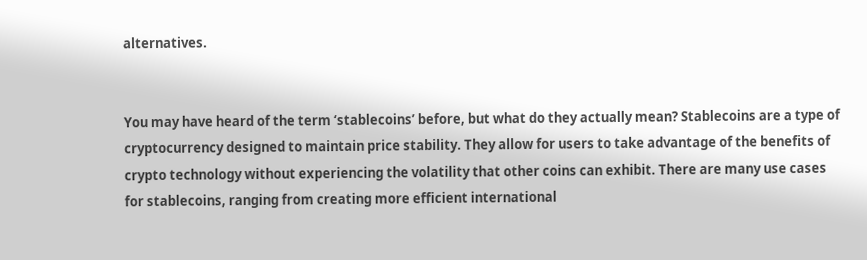alternatives.


You may have heard of the term ‘stablecoins’ before, but what do they actually mean? Stablecoins are a type of cryptocurrency designed to maintain price stability. They allow for users to take advantage of the benefits of crypto technology without experiencing the volatility that other coins can exhibit. There are many use cases for stablecoins, ranging from creating more efficient international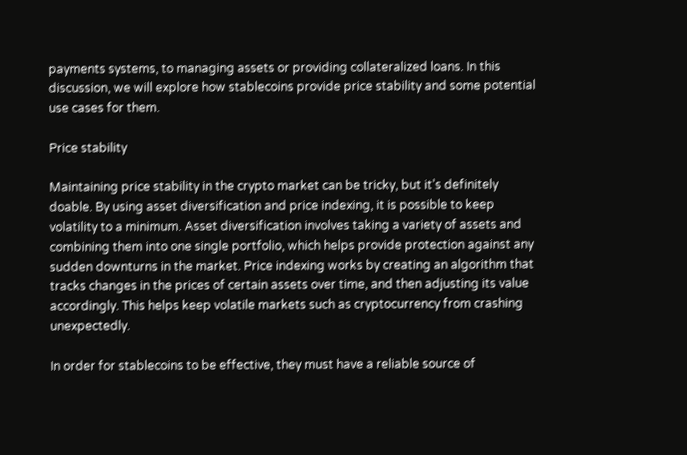payments systems, to managing assets or providing collateralized loans. In this discussion, we will explore how stablecoins provide price stability and some potential use cases for them.

Price stability

Maintaining price stability in the crypto market can be tricky, but it’s definitely doable. By using asset diversification and price indexing, it is possible to keep volatility to a minimum. Asset diversification involves taking a variety of assets and combining them into one single portfolio, which helps provide protection against any sudden downturns in the market. Price indexing works by creating an algorithm that tracks changes in the prices of certain assets over time, and then adjusting its value accordingly. This helps keep volatile markets such as cryptocurrency from crashing unexpectedly.

In order for stablecoins to be effective, they must have a reliable source of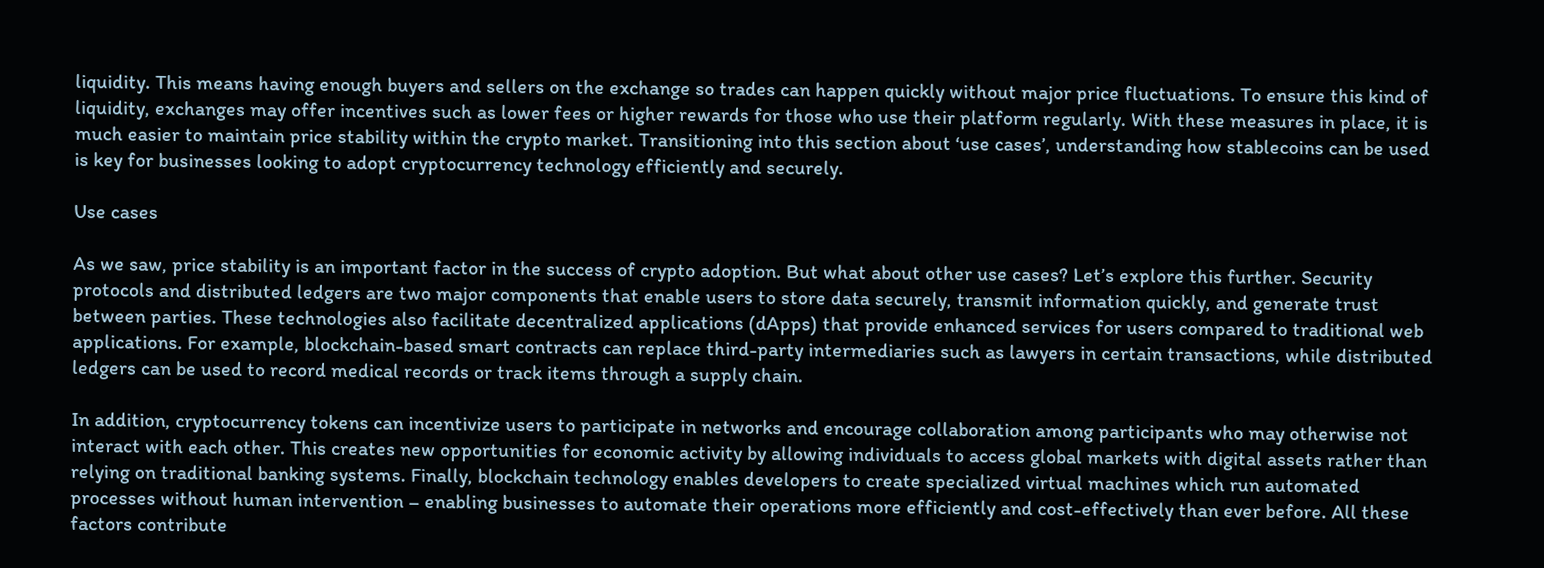liquidity. This means having enough buyers and sellers on the exchange so trades can happen quickly without major price fluctuations. To ensure this kind of liquidity, exchanges may offer incentives such as lower fees or higher rewards for those who use their platform regularly. With these measures in place, it is much easier to maintain price stability within the crypto market. Transitioning into this section about ‘use cases’, understanding how stablecoins can be used is key for businesses looking to adopt cryptocurrency technology efficiently and securely.

Use cases

As we saw, price stability is an important factor in the success of crypto adoption. But what about other use cases? Let’s explore this further. Security protocols and distributed ledgers are two major components that enable users to store data securely, transmit information quickly, and generate trust between parties. These technologies also facilitate decentralized applications (dApps) that provide enhanced services for users compared to traditional web applications. For example, blockchain-based smart contracts can replace third-party intermediaries such as lawyers in certain transactions, while distributed ledgers can be used to record medical records or track items through a supply chain.

In addition, cryptocurrency tokens can incentivize users to participate in networks and encourage collaboration among participants who may otherwise not interact with each other. This creates new opportunities for economic activity by allowing individuals to access global markets with digital assets rather than relying on traditional banking systems. Finally, blockchain technology enables developers to create specialized virtual machines which run automated processes without human intervention – enabling businesses to automate their operations more efficiently and cost-effectively than ever before. All these factors contribute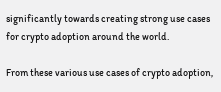significantly towards creating strong use cases for crypto adoption around the world.

From these various use cases of crypto adoption,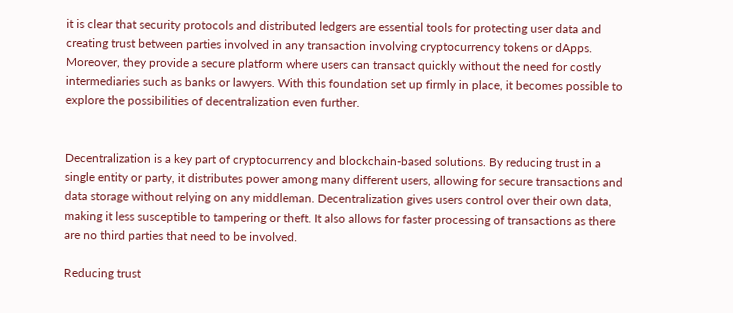it is clear that security protocols and distributed ledgers are essential tools for protecting user data and creating trust between parties involved in any transaction involving cryptocurrency tokens or dApps. Moreover, they provide a secure platform where users can transact quickly without the need for costly intermediaries such as banks or lawyers. With this foundation set up firmly in place, it becomes possible to explore the possibilities of decentralization even further.


Decentralization is a key part of cryptocurrency and blockchain-based solutions. By reducing trust in a single entity or party, it distributes power among many different users, allowing for secure transactions and data storage without relying on any middleman. Decentralization gives users control over their own data, making it less susceptible to tampering or theft. It also allows for faster processing of transactions as there are no third parties that need to be involved.

Reducing trust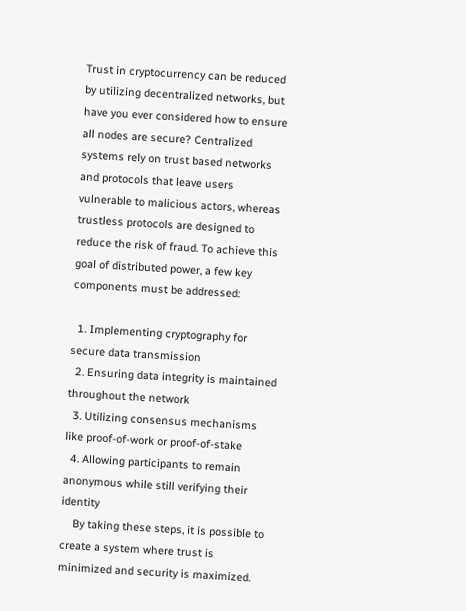Trust in cryptocurrency can be reduced by utilizing decentralized networks, but have you ever considered how to ensure all nodes are secure? Centralized systems rely on trust based networks and protocols that leave users vulnerable to malicious actors, whereas trustless protocols are designed to reduce the risk of fraud. To achieve this goal of distributed power, a few key components must be addressed:

  1. Implementing cryptography for secure data transmission
  2. Ensuring data integrity is maintained throughout the network
  3. Utilizing consensus mechanisms like proof-of-work or proof-of-stake
  4. Allowing participants to remain anonymous while still verifying their identity
    By taking these steps, it is possible to create a system where trust is minimized and security is maximized.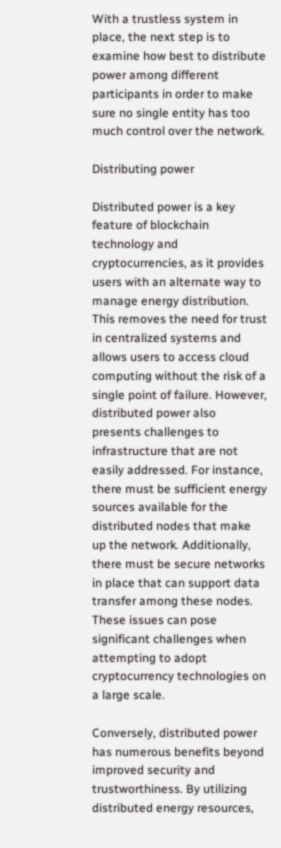With a trustless system in place, the next step is to examine how best to distribute power among different participants in order to make sure no single entity has too much control over the network.

Distributing power

Distributed power is a key feature of blockchain technology and cryptocurrencies, as it provides users with an alternate way to manage energy distribution. This removes the need for trust in centralized systems and allows users to access cloud computing without the risk of a single point of failure. However, distributed power also presents challenges to infrastructure that are not easily addressed. For instance, there must be sufficient energy sources available for the distributed nodes that make up the network. Additionally, there must be secure networks in place that can support data transfer among these nodes. These issues can pose significant challenges when attempting to adopt cryptocurrency technologies on a large scale.

Conversely, distributed power has numerous benefits beyond improved security and trustworthiness. By utilizing distributed energy resources,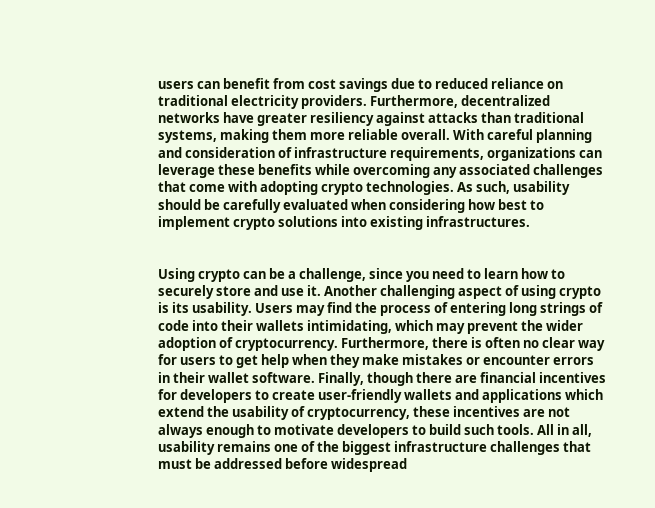users can benefit from cost savings due to reduced reliance on traditional electricity providers. Furthermore, decentralized networks have greater resiliency against attacks than traditional systems, making them more reliable overall. With careful planning and consideration of infrastructure requirements, organizations can leverage these benefits while overcoming any associated challenges that come with adopting crypto technologies. As such, usability should be carefully evaluated when considering how best to implement crypto solutions into existing infrastructures.


Using crypto can be a challenge, since you need to learn how to securely store and use it. Another challenging aspect of using crypto is its usability. Users may find the process of entering long strings of code into their wallets intimidating, which may prevent the wider adoption of cryptocurrency. Furthermore, there is often no clear way for users to get help when they make mistakes or encounter errors in their wallet software. Finally, though there are financial incentives for developers to create user-friendly wallets and applications which extend the usability of cryptocurrency, these incentives are not always enough to motivate developers to build such tools. All in all, usability remains one of the biggest infrastructure challenges that must be addressed before widespread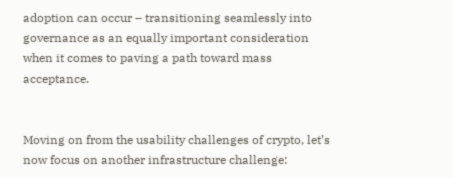adoption can occur – transitioning seamlessly into governance as an equally important consideration when it comes to paving a path toward mass acceptance.


Moving on from the usability challenges of crypto, let’s now focus on another infrastructure challenge: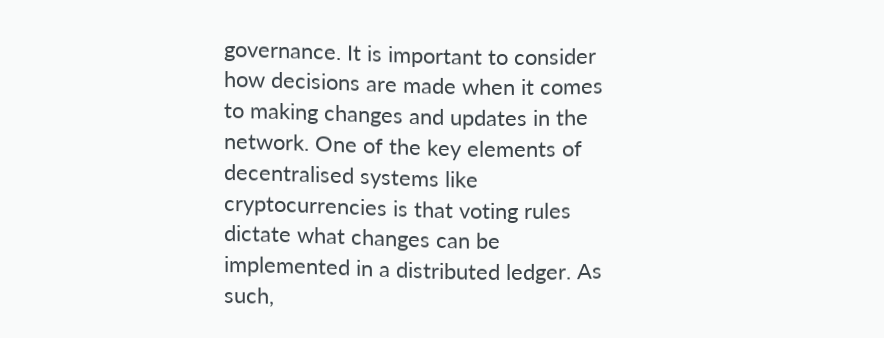governance. It is important to consider how decisions are made when it comes to making changes and updates in the network. One of the key elements of decentralised systems like cryptocurrencies is that voting rules dictate what changes can be implemented in a distributed ledger. As such,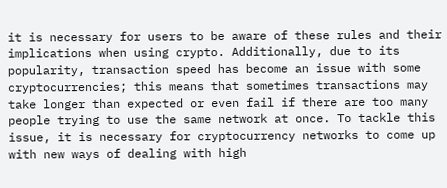it is necessary for users to be aware of these rules and their implications when using crypto. Additionally, due to its popularity, transaction speed has become an issue with some cryptocurrencies; this means that sometimes transactions may take longer than expected or even fail if there are too many people trying to use the same network at once. To tackle this issue, it is necessary for cryptocurrency networks to come up with new ways of dealing with high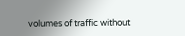volumes of traffic without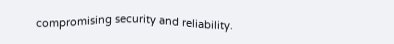compromising security and reliability.